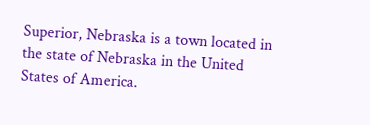Superior, Nebraska is a town located in the state of Nebraska in the United States of America.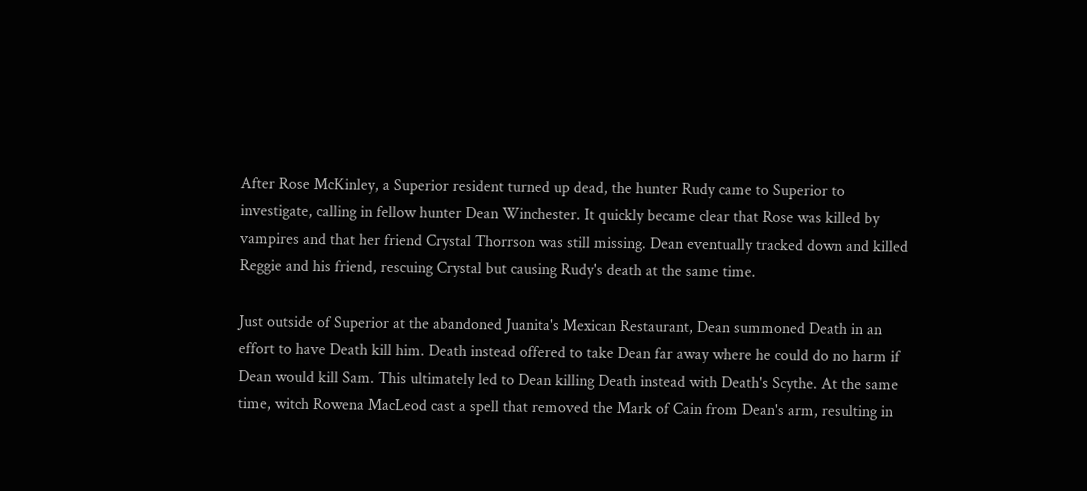After Rose McKinley, a Superior resident turned up dead, the hunter Rudy came to Superior to investigate, calling in fellow hunter Dean Winchester. It quickly became clear that Rose was killed by vampires and that her friend Crystal Thorrson was still missing. Dean eventually tracked down and killed Reggie and his friend, rescuing Crystal but causing Rudy's death at the same time.

Just outside of Superior at the abandoned Juanita's Mexican Restaurant, Dean summoned Death in an effort to have Death kill him. Death instead offered to take Dean far away where he could do no harm if Dean would kill Sam. This ultimately led to Dean killing Death instead with Death's Scythe. At the same time, witch Rowena MacLeod cast a spell that removed the Mark of Cain from Dean's arm, resulting in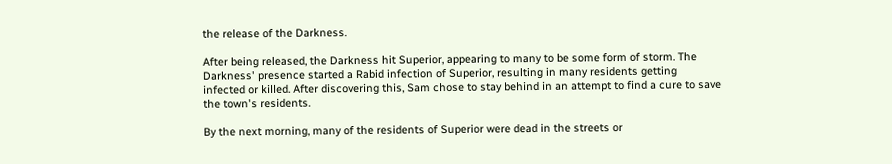the release of the Darkness.

After being released, the Darkness hit Superior, appearing to many to be some form of storm. The Darkness' presence started a Rabid infection of Superior, resulting in many residents getting infected or killed. After discovering this, Sam chose to stay behind in an attempt to find a cure to save the town's residents.

By the next morning, many of the residents of Superior were dead in the streets or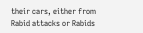their cars, either from Rabid attacks or Rabids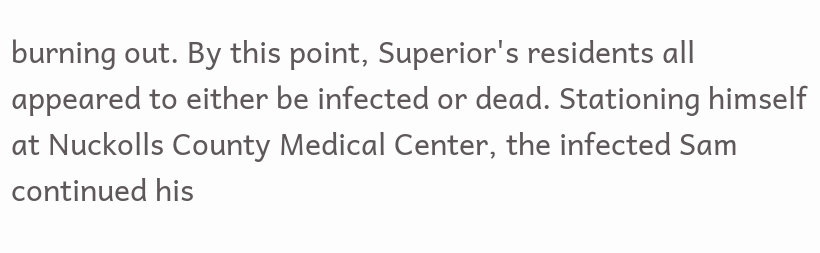burning out. By this point, Superior's residents all appeared to either be infected or dead. Stationing himself at Nuckolls County Medical Center, the infected Sam continued his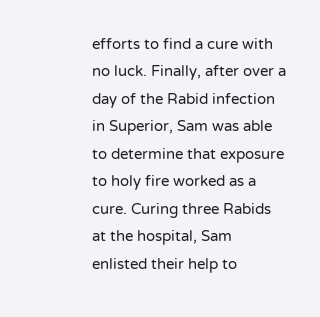efforts to find a cure with no luck. Finally, after over a day of the Rabid infection in Superior, Sam was able to determine that exposure to holy fire worked as a cure. Curing three Rabids at the hospital, Sam enlisted their help to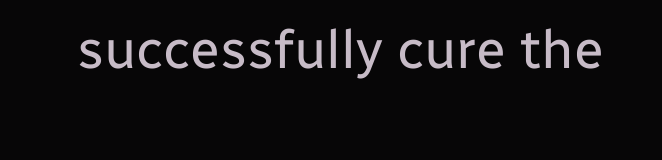successfully cure the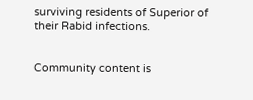surviving residents of Superior of their Rabid infections.


Community content is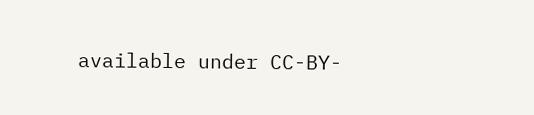available under CC-BY-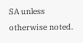SA unless otherwise noted.